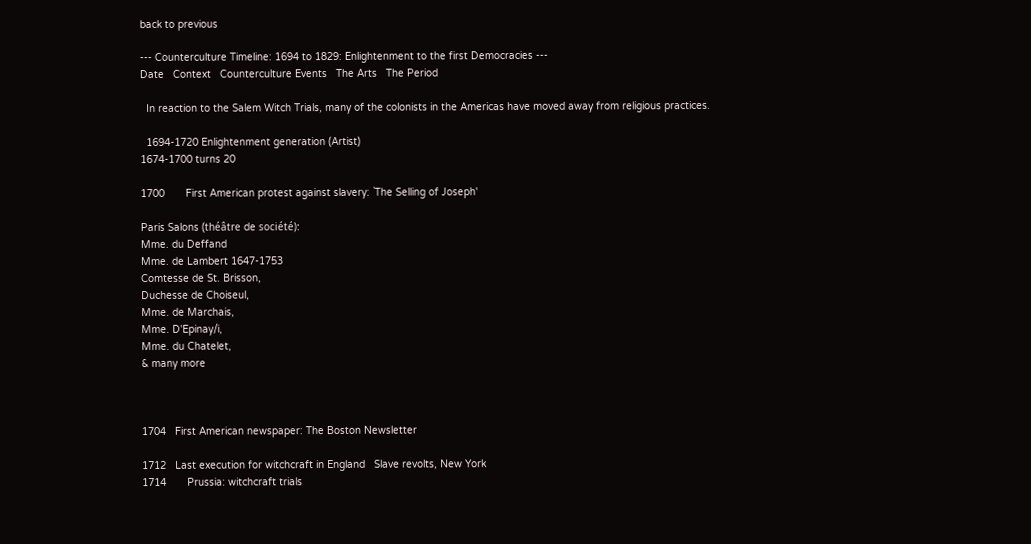back to previous

--- Counterculture Timeline: 1694 to 1829: Enlightenment to the first Democracies ---
Date   Context   Counterculture Events   The Arts   The Period

  In reaction to the Salem Witch Trials, many of the colonists in the Americas have moved away from religious practices.

  1694-1720 Enlightenment generation (Artist)
1674-1700 turns 20

1700       First American protest against slavery: `The Selling of Joseph'

Paris Salons (théâtre de société):
Mme. du Deffand
Mme. de Lambert 1647-1753
Comtesse de St. Brisson,
Duchesse de Choiseul,
Mme. de Marchais,
Mme. D'Epinay/i,
Mme. du Chatelet,
& many more



1704   First American newspaper: The Boston Newsletter

1712   Last execution for witchcraft in England   Slave revolts, New York
1714       Prussia: witchcraft trials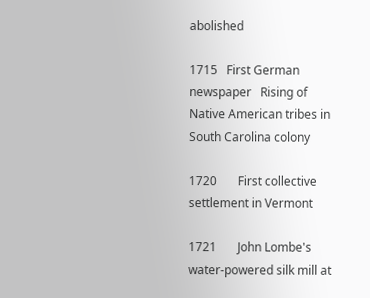abolished

1715   First German newspaper   Rising of Native American tribes in South Carolina colony

1720       First collective settlement in Vermont

1721       John Lombe's water-powered silk mill at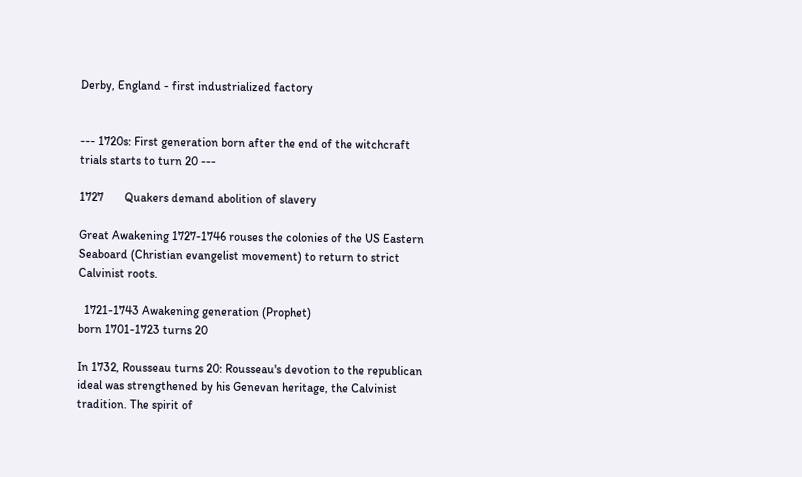Derby, England - first industrialized factory


--- 1720s: First generation born after the end of the witchcraft trials starts to turn 20 ---

1727       Quakers demand abolition of slavery

Great Awakening 1727-1746 rouses the colonies of the US Eastern Seaboard (Christian evangelist movement) to return to strict Calvinist roots.

  1721-1743 Awakening generation (Prophet)
born 1701-1723 turns 20

In 1732, Rousseau turns 20: Rousseau's devotion to the republican ideal was strengthened by his Genevan heritage, the Calvinist tradition. The spirit of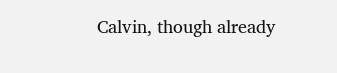Calvin, though already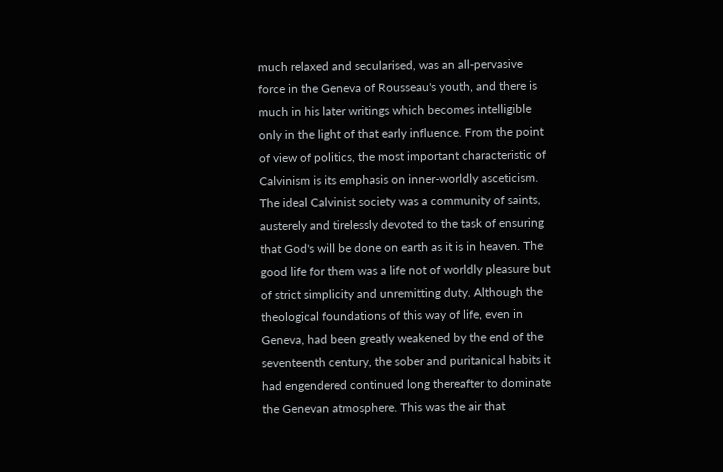much relaxed and secularised, was an all-pervasive force in the Geneva of Rousseau's youth, and there is much in his later writings which becomes intelligible only in the light of that early influence. From the point of view of politics, the most important characteristic of Calvinism is its emphasis on inner-worldly asceticism. The ideal Calvinist society was a community of saints, austerely and tirelessly devoted to the task of ensuring that God's will be done on earth as it is in heaven. The good life for them was a life not of worldly pleasure but of strict simplicity and unremitting duty. Although the theological foundations of this way of life, even in Geneva, had been greatly weakened by the end of the seventeenth century, the sober and puritanical habits it had engendered continued long thereafter to dominate the Genevan atmosphere. This was the air that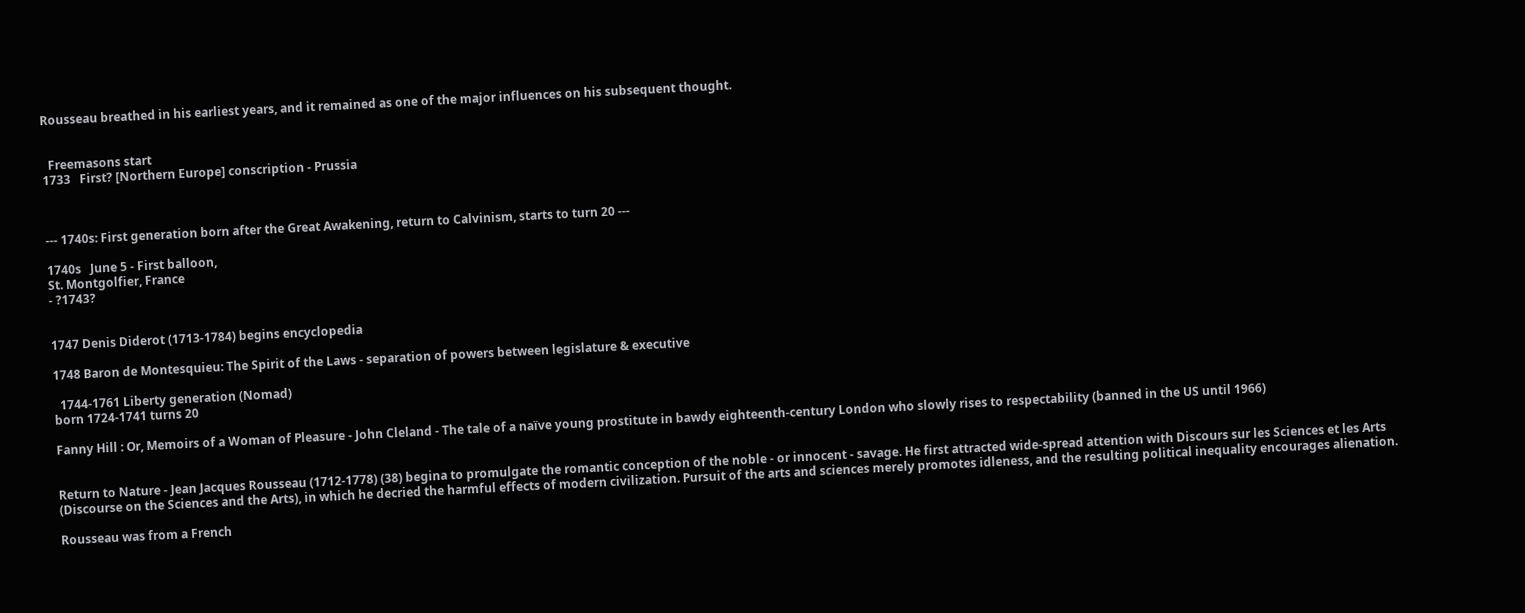Rousseau breathed in his earliest years, and it remained as one of the major influences on his subsequent thought.


  Freemasons start
1733   First? [Northern Europe] conscription - Prussia



--- 1740s: First generation born after the Great Awakening, return to Calvinism, starts to turn 20 ---

1740s   June 5 - First balloon,
St. Montgolfier, France
- ?1743?


1747 Denis Diderot (1713-1784) begins encyclopedia

1748 Baron de Montesquieu: The Spirit of the Laws - separation of powers between legislature & executive

  1744-1761 Liberty generation (Nomad)
born 1724-1741 turns 20

Fanny Hill : Or, Memoirs of a Woman of Pleasure - John Cleland - The tale of a naïve young prostitute in bawdy eighteenth-century London who slowly rises to respectability (banned in the US until 1966)


Return to Nature - Jean Jacques Rousseau (1712-1778) (38) begina to promulgate the romantic conception of the noble - or innocent - savage. He first attracted wide-spread attention with Discours sur les Sciences et les Arts (Discourse on the Sciences and the Arts), in which he decried the harmful effects of modern civilization. Pursuit of the arts and sciences merely promotes idleness, and the resulting political inequality encourages alienation.

Rousseau was from a French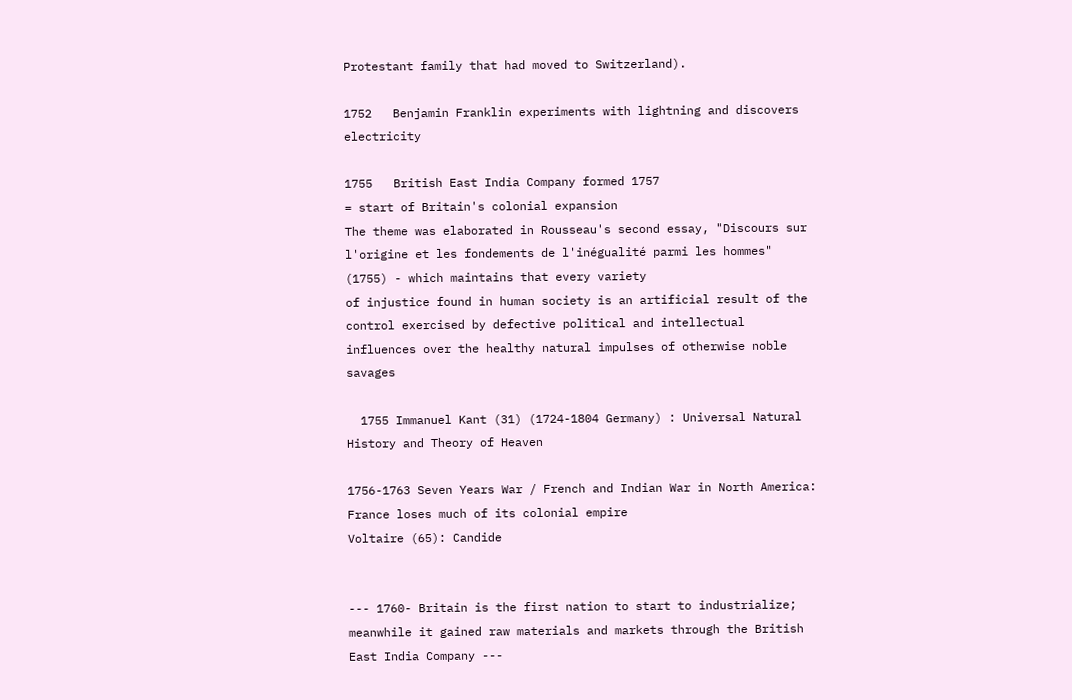Protestant family that had moved to Switzerland).

1752   Benjamin Franklin experiments with lightning and discovers electricity

1755   British East India Company formed 1757
= start of Britain's colonial expansion
The theme was elaborated in Rousseau's second essay, "Discours sur l'origine et les fondements de l'inégualité parmi les hommes" (1755) - which maintains that every variety
of injustice found in human society is an artificial result of the control exercised by defective political and intellectual influences over the healthy natural impulses of otherwise noble savages

  1755 Immanuel Kant (31) (1724-1804 Germany) : Universal Natural History and Theory of Heaven

1756-1763 Seven Years War / French and Indian War in North America: France loses much of its colonial empire
Voltaire (65): Candide


--- 1760- Britain is the first nation to start to industrialize;
meanwhile it gained raw materials and markets through the British East India Company ---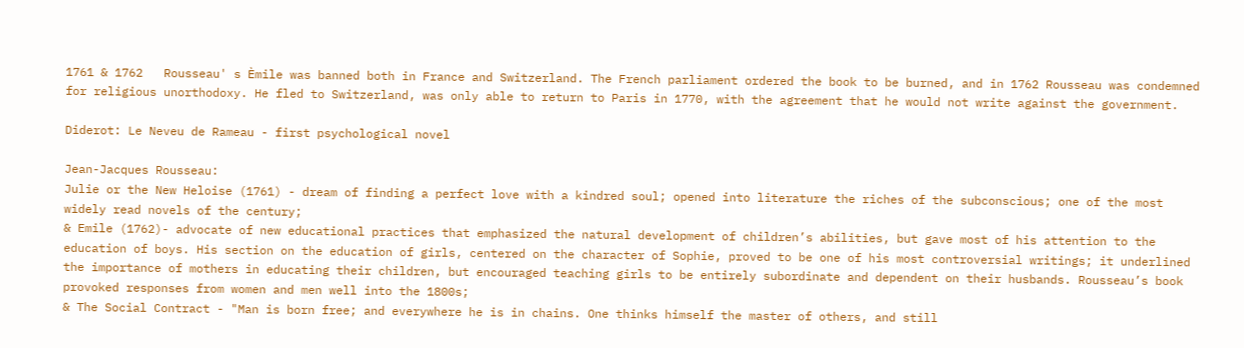1761 & 1762   Rousseau' s Èmile was banned both in France and Switzerland. The French parliament ordered the book to be burned, and in 1762 Rousseau was condemned for religious unorthodoxy. He fled to Switzerland, was only able to return to Paris in 1770, with the agreement that he would not write against the government.

Diderot: Le Neveu de Rameau - first psychological novel

Jean-Jacques Rousseau:
Julie or the New Heloise (1761) - dream of finding a perfect love with a kindred soul; opened into literature the riches of the subconscious; one of the most widely read novels of the century;
& Emile (1762)- advocate of new educational practices that emphasized the natural development of children’s abilities, but gave most of his attention to the education of boys. His section on the education of girls, centered on the character of Sophie, proved to be one of his most controversial writings; it underlined the importance of mothers in educating their children, but encouraged teaching girls to be entirely subordinate and dependent on their husbands. Rousseau’s book provoked responses from women and men well into the 1800s;
& The Social Contract - "Man is born free; and everywhere he is in chains. One thinks himself the master of others, and still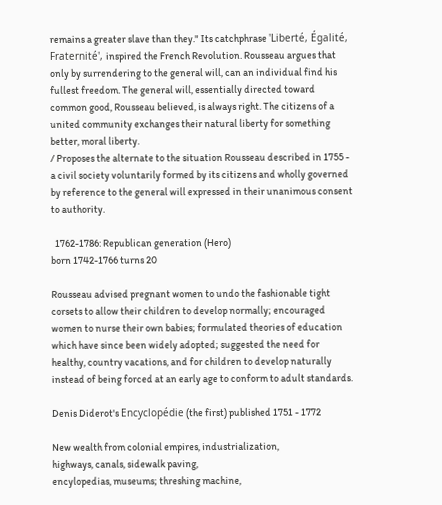remains a greater slave than they." Its catchphrase 'Liberté, Égalité, Fraternité', inspired the French Revolution. Rousseau argues that only by surrendering to the general will, can an individual find his fullest freedom. The general will, essentially directed toward common good, Rousseau believed, is always right. The citizens of a united community exchanges their natural liberty for something better, moral liberty.
/ Proposes the alternate to the situation Rousseau described in 1755 - a civil society voluntarily formed by its citizens and wholly governed by reference to the general will expressed in their unanimous consent to authority.

  1762-1786: Republican generation (Hero)
born 1742-1766 turns 20

Rousseau advised pregnant women to undo the fashionable tight corsets to allow their children to develop normally; encouraged women to nurse their own babies; formulated theories of education which have since been widely adopted; suggested the need for healthy, country vacations, and for children to develop naturally instead of being forced at an early age to conform to adult standards.

Denis Diderot's Encyclopédie (the first) published 1751 - 1772

New wealth from colonial empires, industrialization,
highways, canals, sidewalk paving,
encylopedias, museums; threshing machine,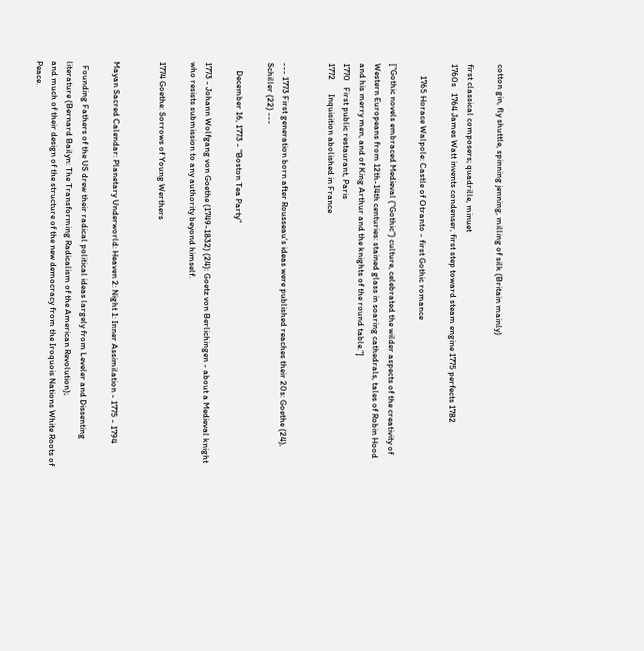cotton gin, fly shuttle, spinning jenning, milling of silk (Britain mainly)

first classical composers; quadrille, minuet
1760s   1764 James Watt invents condenser, first step toward steam engine 1775 perfects 1782

      1765 Horace Walpole: Castle of Otranto - first Gothic romance

["Gothic novels embraced Medieval ("Gothic") culture, celebrated the wilder aspects of the creativity of Western Europeans from 12th-14th centuries: stained glass in soaring cathedrals, tales of Robin Hood and his merry men, and of King Arthur and the knights of the round table."]
1770   First public restaurant, Paris
1772       Inquisition abolished in France


--- 1773 First generation born after Rousseau's ideas were published reaches their 20s: Goethe (24), Schiller (22) ---

    December 16, 1773 - "Boston Tea Party"

1773 - Johann Wolfgang von Goethe (1749-1832) (24): Goetz von Berlichingen - about a Medieval knight who resists submission to any authority beyond himself.

1774 Goethe: Sorrows of Young Werthers


Mayan Sacred Calendar: Planetary Underworld: Heaven 2: Night 1: Inner Assimilation - 1775 - 1794

  Founding Fathers of the US drew their radical political ideas largely from Leveler and Dissenting literature (Bernard Bailyn: The Transforming Radicalism of the American Revolution);
and much of their design of the structure of the new democracy from the Iroquois Nations White Roots of Peace.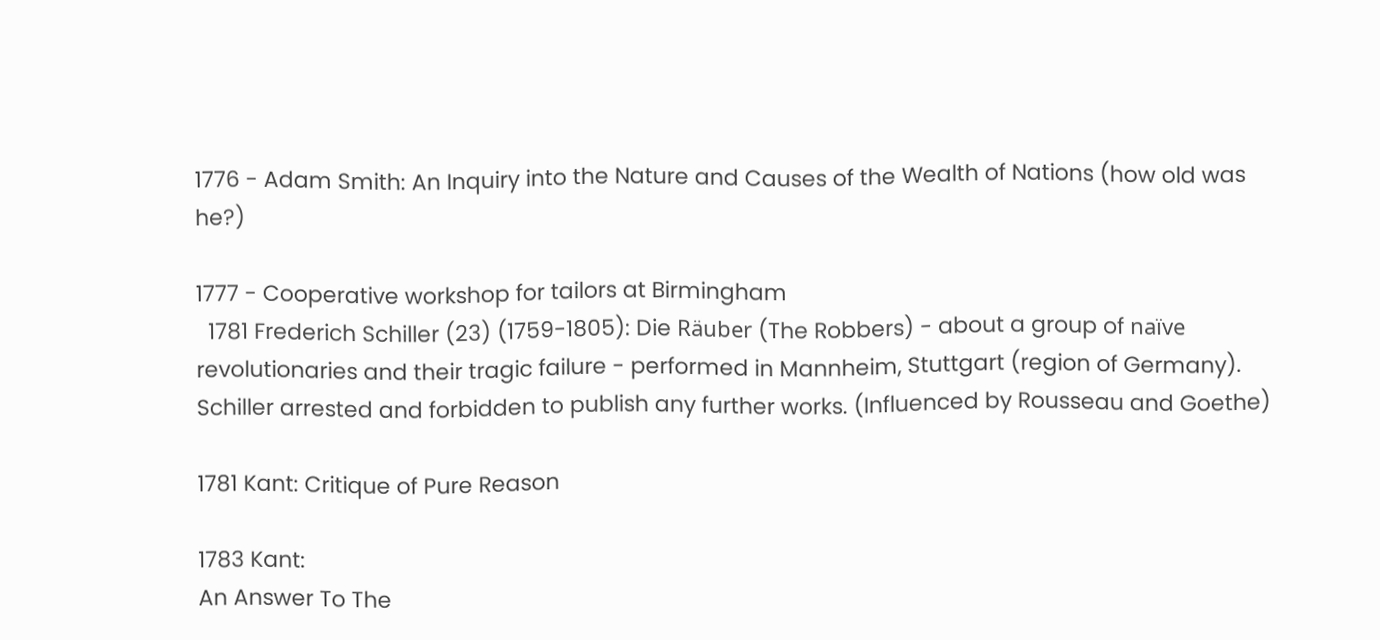1776 - Adam Smith: An Inquiry into the Nature and Causes of the Wealth of Nations (how old was he?)

1777 - Cooperative workshop for tailors at Birmingham
  1781 Frederich Schiller (23) (1759-1805): Die Räuber (The Robbers) - about a group of naïve revolutionaries and their tragic failure - performed in Mannheim, Stuttgart (region of Germany). Schiller arrested and forbidden to publish any further works. (Influenced by Rousseau and Goethe)

1781 Kant: Critique of Pure Reason

1783 Kant:
An Answer To The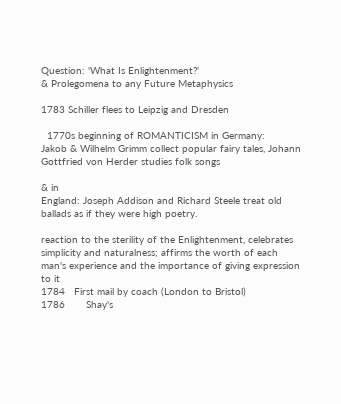Question: 'What Is Enlightenment?'
& Prolegomena to any Future Metaphysics

1783 Schiller flees to Leipzig and Dresden

  1770s beginning of ROMANTICISM in Germany:
Jakob & Wilhelm Grimm collect popular fairy tales, Johann Gottfried von Herder studies folk songs

& in
England: Joseph Addison and Richard Steele treat old ballads as if they were high poetry.

reaction to the sterility of the Enlightenment, celebrates simplicity and naturalness; affirms the worth of each man's experience and the importance of giving expression to it
1784   First mail by coach (London to Bristol)
1786       Shay's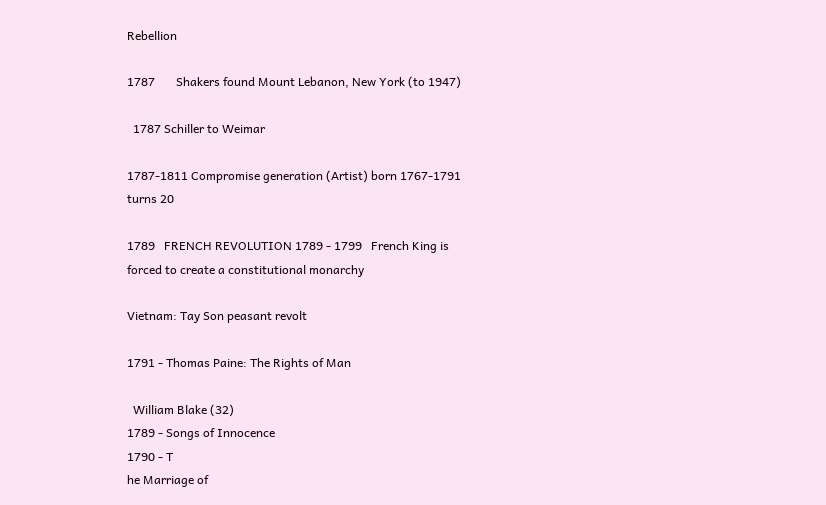Rebellion

1787       Shakers found Mount Lebanon, New York (to 1947)

  1787 Schiller to Weimar

1787-1811 Compromise generation (Artist) born 1767-1791 turns 20

1789   FRENCH REVOLUTION 1789 - 1799   French King is forced to create a constitutional monarchy

Vietnam: Tay Son peasant revolt

1791 - Thomas Paine: The Rights of Man

  William Blake (32)
1789 - Songs of Innocence
1790 - T
he Marriage of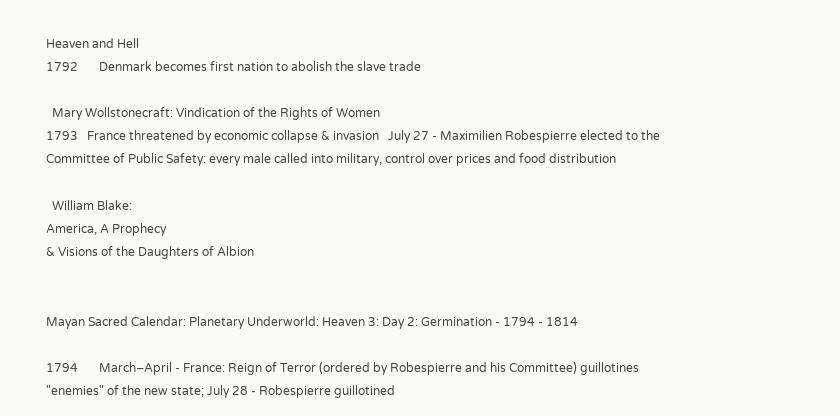Heaven and Hell
1792       Denmark becomes first nation to abolish the slave trade

  Mary Wollstonecraft: Vindication of the Rights of Women
1793   France threatened by economic collapse & invasion   July 27 - Maximilien Robespierre elected to the Committee of Public Safety: every male called into military, control over prices and food distribution

  William Blake:
America, A Prophecy
& Visions of the Daughters of Albion


Mayan Sacred Calendar: Planetary Underworld: Heaven 3: Day 2: Germination - 1794 - 1814

1794       March–April - France: Reign of Terror (ordered by Robespierre and his Committee) guillotines "enemies" of the new state; July 28 - Robespierre guillotined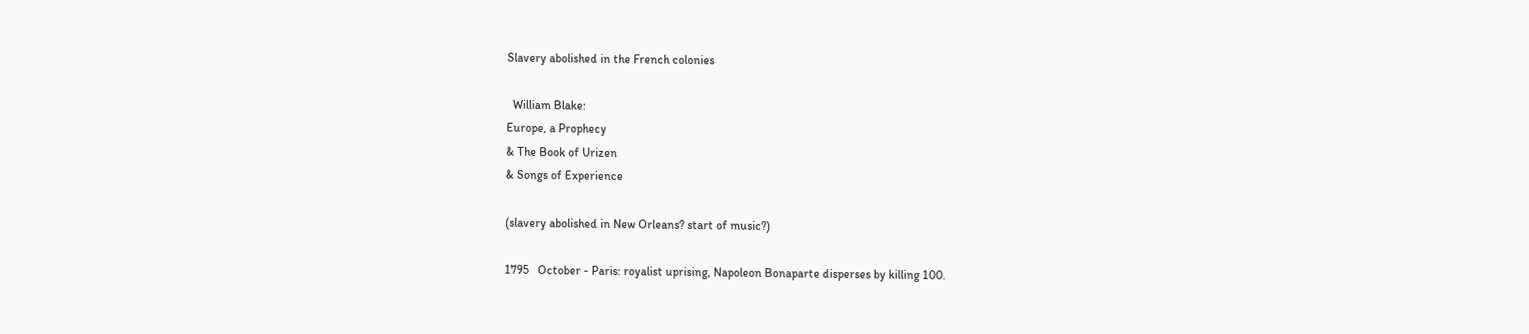Slavery abolished in the French colonies

  William Blake:
Europe, a Prophecy
& The Book of Urizen
& Songs of Experience

(slavery abolished in New Orleans? start of music?)

1795   October - Paris: royalist uprising, Napoleon Bonaparte disperses by killing 100.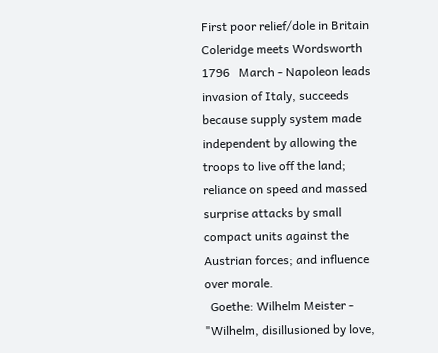First poor relief/dole in Britain   Coleridge meets Wordsworth
1796   March - Napoleon leads invasion of Italy, succeeds because supply system made independent by allowing the troops to live off the land; reliance on speed and massed surprise attacks by small compact units against the Austrian forces; and influence over morale.
  Goethe: Wilhelm Meister - "Wilhelm, disillusioned by love,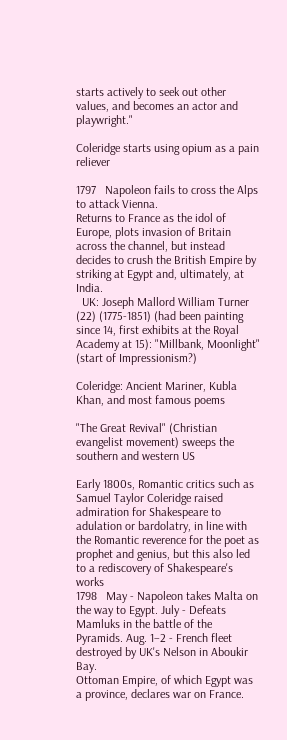starts actively to seek out other values, and becomes an actor and playwright."

Coleridge starts using opium as a pain reliever

1797   Napoleon fails to cross the Alps to attack Vienna.
Returns to France as the idol of Europe, plots invasion of Britain across the channel, but instead decides to crush the British Empire by striking at Egypt and, ultimately, at India.
  UK: Joseph Mallord William Turner (22) (1775-1851) (had been painting since 14, first exhibits at the Royal Academy at 15): "Millbank, Moonlight" (start of Impressionism?)

Coleridge: Ancient Mariner, Kubla Khan, and most famous poems

"The Great Revival" (Christian evangelist movement) sweeps the southern and western US

Early 1800s, Romantic critics such as Samuel Taylor Coleridge raised admiration for Shakespeare to adulation or bardolatry, in line with the Romantic reverence for the poet as prophet and genius, but this also led to a rediscovery of Shakespeare's works
1798   May - Napoleon takes Malta on the way to Egypt. July - Defeats Mamluks in the battle of the Pyramids. Aug. 1–2 - French fleet destroyed by UK's Nelson in Aboukir Bay.
Ottoman Empire, of which Egypt was a province, declares war on France.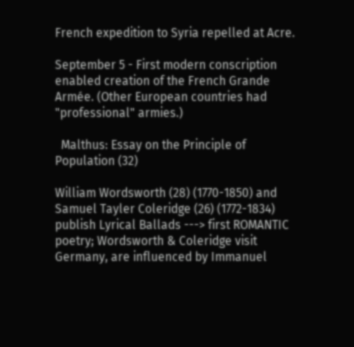French expedition to Syria repelled at Acre.

September 5 - First modern conscription enabled creation of the French Grande Armée. (Other European countries had "professional" armies.)

  Malthus: Essay on the Principle of Population (32)

William Wordsworth (28) (1770-1850) and Samuel Tayler Coleridge (26) (1772-1834) publish Lyrical Ballads ---> first ROMANTIC poetry; Wordsworth & Coleridge visit Germany, are influenced by Immanuel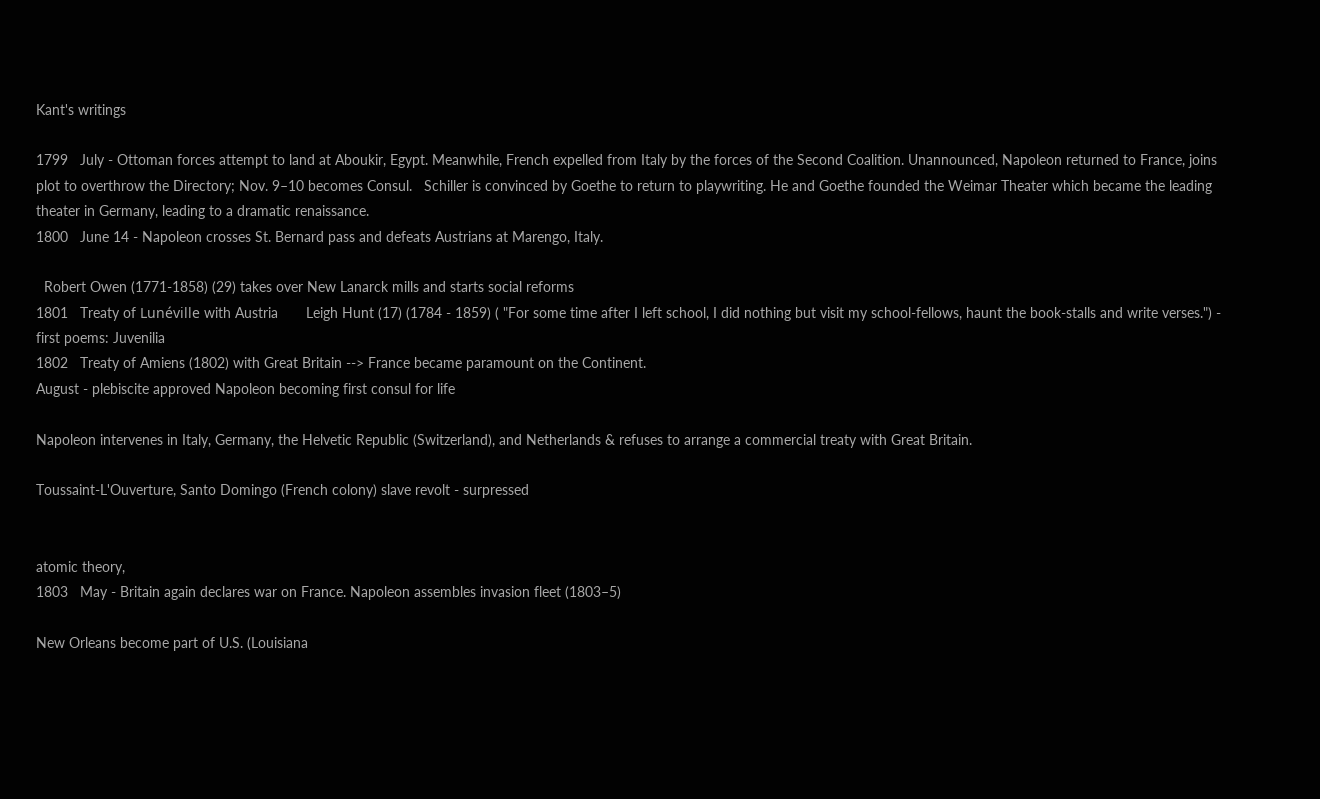Kant's writings

1799   July - Ottoman forces attempt to land at Aboukir, Egypt. Meanwhile, French expelled from Italy by the forces of the Second Coalition. Unannounced, Napoleon returned to France, joins plot to overthrow the Directory; Nov. 9–10 becomes Consul.   Schiller is convinced by Goethe to return to playwriting. He and Goethe founded the Weimar Theater which became the leading theater in Germany, leading to a dramatic renaissance.
1800   June 14 - Napoleon crosses St. Bernard pass and defeats Austrians at Marengo, Italy.

  Robert Owen (1771-1858) (29) takes over New Lanarck mills and starts social reforms
1801   Treaty of Lunéville with Austria       Leigh Hunt (17) (1784 - 1859) ( "For some time after I left school, I did nothing but visit my school-fellows, haunt the book-stalls and write verses.") - first poems: Juvenilia
1802   Treaty of Amiens (1802) with Great Britain --> France became paramount on the Continent.
August - plebiscite approved Napoleon becoming first consul for life

Napoleon intervenes in Italy, Germany, the Helvetic Republic (Switzerland), and Netherlands & refuses to arrange a commercial treaty with Great Britain.

Toussaint-L'Ouverture, Santo Domingo (French colony) slave revolt - surpressed


atomic theory,
1803   May - Britain again declares war on France. Napoleon assembles invasion fleet (1803–5)

New Orleans become part of U.S. (Louisiana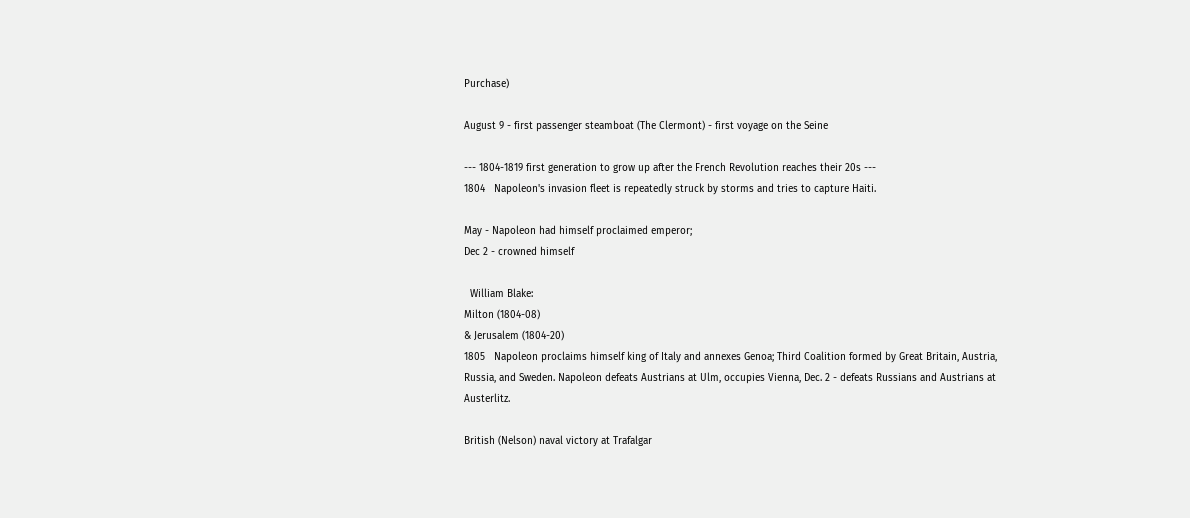Purchase)

August 9 - first passenger steamboat (The Clermont) - first voyage on the Seine

--- 1804-1819 first generation to grow up after the French Revolution reaches their 20s ---
1804   Napoleon's invasion fleet is repeatedly struck by storms and tries to capture Haiti.

May - Napoleon had himself proclaimed emperor;
Dec 2 - crowned himself

  William Blake:
Milton (1804-08)
& Jerusalem (1804-20)
1805   Napoleon proclaims himself king of Italy and annexes Genoa; Third Coalition formed by Great Britain, Austria, Russia, and Sweden. Napoleon defeats Austrians at Ulm, occupies Vienna, Dec. 2 - defeats Russians and Austrians at Austerlitz.

British (Nelson) naval victory at Trafalgar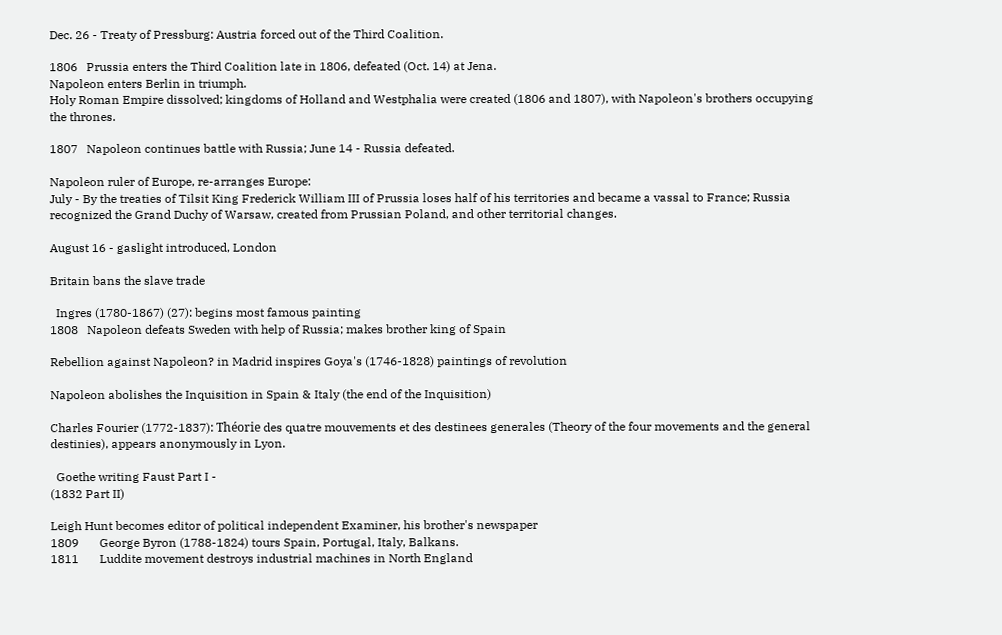Dec. 26 - Treaty of Pressburg: Austria forced out of the Third Coalition.

1806   Prussia enters the Third Coalition late in 1806, defeated (Oct. 14) at Jena.
Napoleon enters Berlin in triumph.
Holy Roman Empire dissolved; kingdoms of Holland and Westphalia were created (1806 and 1807), with Napoleon's brothers occupying the thrones.

1807   Napoleon continues battle with Russia; June 14 - Russia defeated.

Napoleon ruler of Europe, re-arranges Europe:
July - By the treaties of Tilsit King Frederick William III of Prussia loses half of his territories and became a vassal to France; Russia recognized the Grand Duchy of Warsaw, created from Prussian Poland, and other territorial changes.

August 16 - gaslight introduced, London

Britain bans the slave trade

  Ingres (1780-1867) (27): begins most famous painting
1808   Napoleon defeats Sweden with help of Russia; makes brother king of Spain

Rebellion against Napoleon? in Madrid inspires Goya's (1746-1828) paintings of revolution

Napoleon abolishes the Inquisition in Spain & Italy (the end of the Inquisition)

Charles Fourier (1772-1837): Théorie des quatre mouvements et des destinees generales (Theory of the four movements and the general destinies), appears anonymously in Lyon.

  Goethe writing Faust Part I -
(1832 Part II)

Leigh Hunt becomes editor of political independent Examiner, his brother's newspaper
1809       George Byron (1788-1824) tours Spain, Portugal, Italy, Balkans.
1811       Luddite movement destroys industrial machines in North England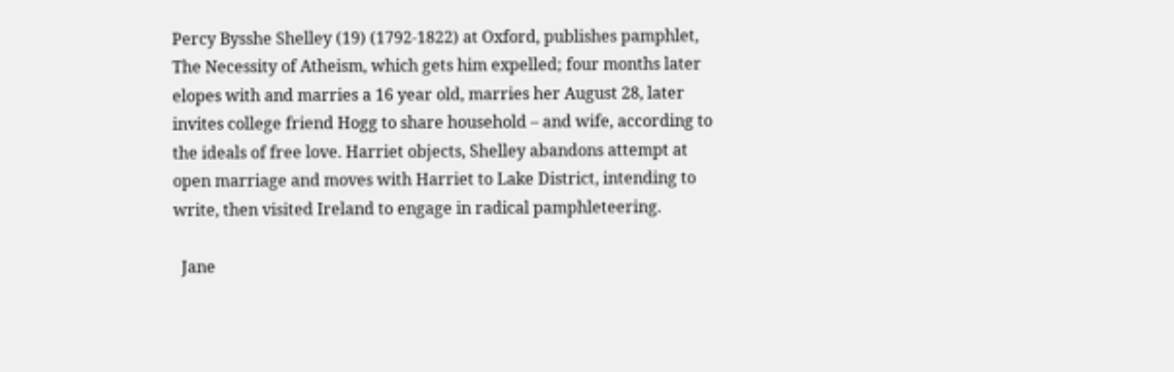Percy Bysshe Shelley (19) (1792-1822) at Oxford, publishes pamphlet, The Necessity of Atheism, which gets him expelled; four months later elopes with and marries a 16 year old, marries her August 28, later invites college friend Hogg to share household – and wife, according to the ideals of free love. Harriet objects, Shelley abandons attempt at open marriage and moves with Harriet to Lake District, intending to write, then visited Ireland to engage in radical pamphleteering.

  Jane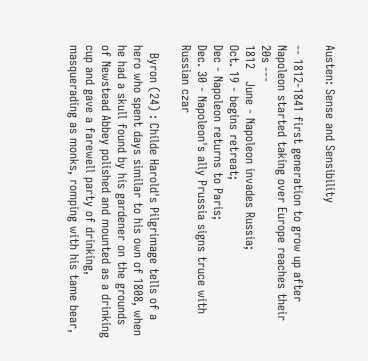Austen: Sense and Sensibility

-- 1812-1841 first generation to grow up after Napoleon started taking over Europe reaches their 20s ---
1812   June - Napoleon invades Russia;
Oct. 19 - begins retreat;
Dec - Napoleon returns to Paris;
Dec. 30 - Napoleon's ally Prussia signs truce with Russian czar

  Byron (24) : Childe Harold's Pilgrimage tells of a hero who spent days similar to his own of 1808, when he had a skull found by his gardener on the grounds of Newstead Abbey polished and mounted as a drinking cup and gave a farewell party of drinking, masquerading as monks, romping with his tame bear,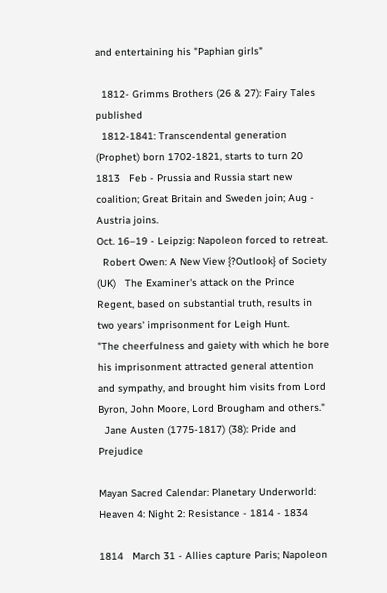and entertaining his "Paphian girls"

  1812- Grimms Brothers (26 & 27): Fairy Tales published
  1812-1841: Transcendental generation (Prophet) born 1702-1821, starts to turn 20
1813   Feb - Prussia and Russia start new coalition; Great Britain and Sweden join; Aug - Austria joins.
Oct. 16–19 - Leipzig: Napoleon forced to retreat.
  Robert Owen: A New View {?Outlook} of Society (UK)   The Examiner's attack on the Prince Regent, based on substantial truth, results in two years' imprisonment for Leigh Hunt.
"The cheerfulness and gaiety with which he bore his imprisonment attracted general attention and sympathy, and brought him visits from Lord Byron, John Moore, Lord Brougham and others."
  Jane Austen (1775-1817) (38): Pride and Prejudice

Mayan Sacred Calendar: Planetary Underworld: Heaven 4: Night 2: Resistance - 1814 - 1834

1814   March 31 - Allies capture Paris; Napoleon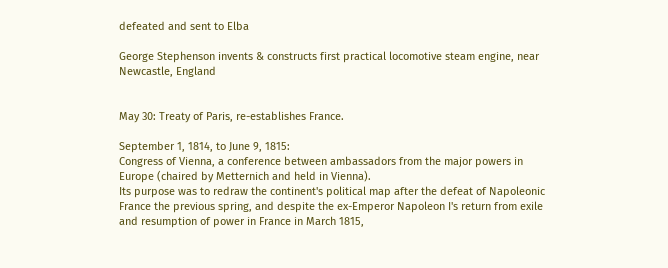defeated and sent to Elba

George Stephenson invents & constructs first practical locomotive steam engine, near Newcastle, England


May 30: Treaty of Paris, re-establishes France.

September 1, 1814, to June 9, 1815:
Congress of Vienna, a conference between ambassadors from the major powers in Europe (chaired by Metternich and held in Vienna).
Its purpose was to redraw the continent's political map after the defeat of Napoleonic France the previous spring, and despite the ex-Emperor Napoleon I's return from exile and resumption of power in France in March 1815,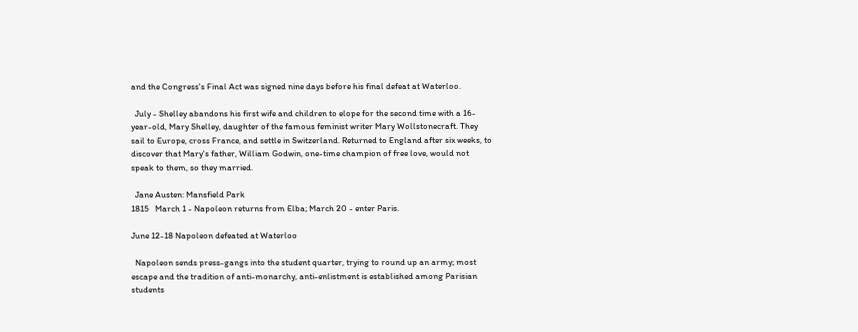and the Congress's Final Act was signed nine days before his final defeat at Waterloo.

  July - Shelley abandons his first wife and children to elope for the second time with a 16-year-old, Mary Shelley, daughter of the famous feminist writer Mary Wollstonecraft. They sail to Europe, cross France, and settle in Switzerland. Returned to England after six weeks, to discover that Mary's father, William Godwin, one-time champion of free love, would not speak to them, so they married.

  Jane Austen: Mansfield Park
1815   March 1 - Napoleon returns from Elba; March 20 - enter Paris.

June 12-18 Napoleon defeated at Waterloo

  Napoleon sends press-gangs into the student quarter, trying to round up an army; most escape and the tradition of anti-monarchy, anti-enlistment is established among Parisian students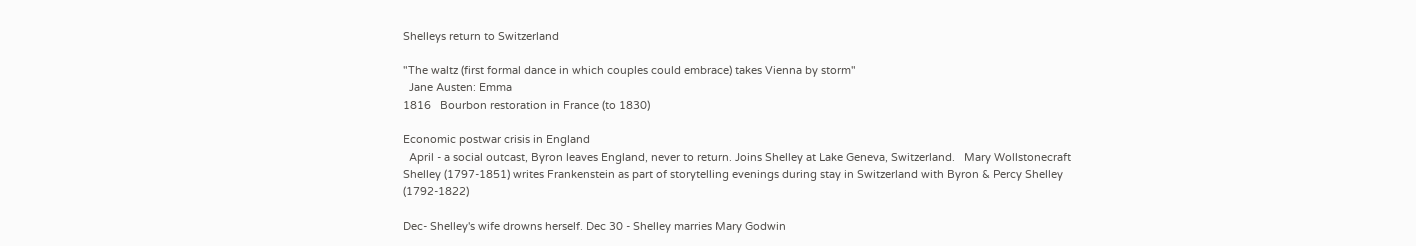Shelleys return to Switzerland

"The waltz (first formal dance in which couples could embrace) takes Vienna by storm"
  Jane Austen: Emma
1816   Bourbon restoration in France (to 1830)

Economic postwar crisis in England
  April - a social outcast, Byron leaves England, never to return. Joins Shelley at Lake Geneva, Switzerland.   Mary Wollstonecraft Shelley (1797-1851) writes Frankenstein as part of storytelling evenings during stay in Switzerland with Byron & Percy Shelley (1792-1822)

Dec- Shelley's wife drowns herself. Dec 30 - Shelley marries Mary Godwin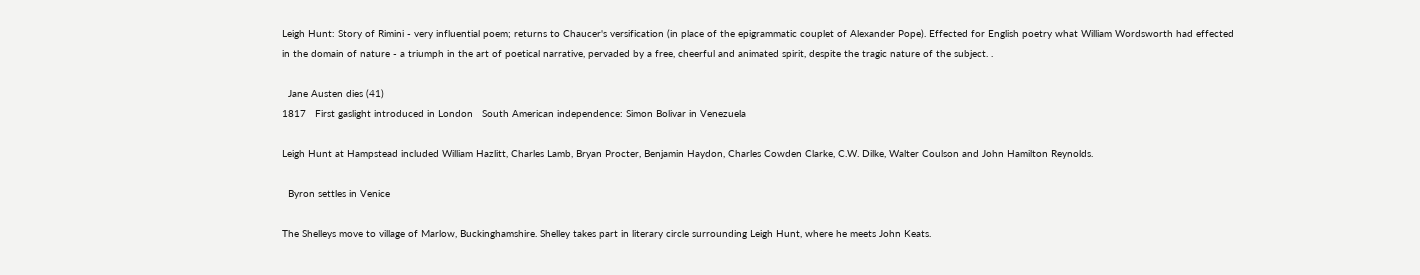Leigh Hunt: Story of Rimini - very influential poem; returns to Chaucer's versification (in place of the epigrammatic couplet of Alexander Pope). Effected for English poetry what William Wordsworth had effected in the domain of nature - a triumph in the art of poetical narrative, pervaded by a free, cheerful and animated spirit, despite the tragic nature of the subject. .

  Jane Austen dies (41)
1817   First gaslight introduced in London   South American independence: Simon Bolivar in Venezuela

Leigh Hunt at Hampstead included William Hazlitt, Charles Lamb, Bryan Procter, Benjamin Haydon, Charles Cowden Clarke, C.W. Dilke, Walter Coulson and John Hamilton Reynolds.

  Byron settles in Venice

The Shelleys move to village of Marlow, Buckinghamshire. Shelley takes part in literary circle surrounding Leigh Hunt, where he meets John Keats.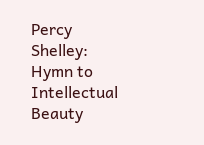Percy Shelley: Hymn to Intellectual Beauty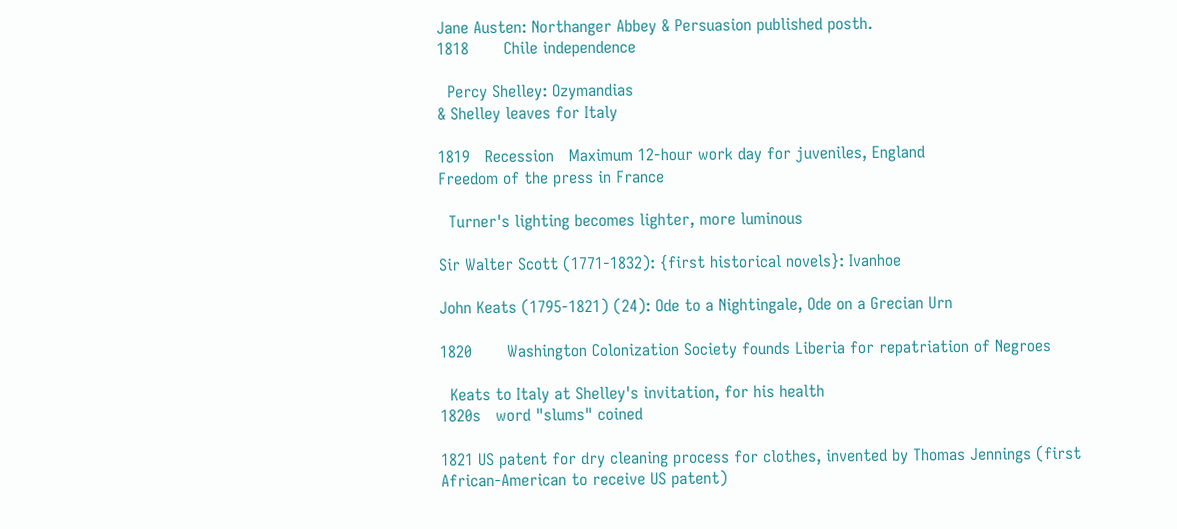Jane Austen: Northanger Abbey & Persuasion published posth.
1818       Chile independence

  Percy Shelley: Ozymandias
& Shelley leaves for Italy

1819   Recession   Maximum 12-hour work day for juveniles, England
Freedom of the press in France

  Turner's lighting becomes lighter, more luminous

Sir Walter Scott (1771-1832): {first historical novels}: Ivanhoe

John Keats (1795-1821) (24): Ode to a Nightingale, Ode on a Grecian Urn

1820       Washington Colonization Society founds Liberia for repatriation of Negroes

  Keats to Italy at Shelley's invitation, for his health
1820s   word "slums" coined

1821 US patent for dry cleaning process for clothes, invented by Thomas Jennings (first African-American to receive US patent)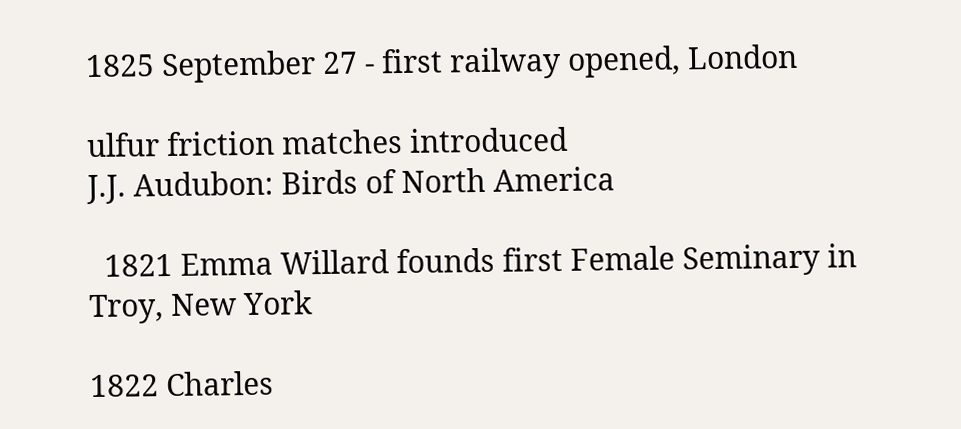1825 September 27 - first railway opened, London

ulfur friction matches introduced
J.J. Audubon: Birds of North America

  1821 Emma Willard founds first Female Seminary in Troy, New York

1822 Charles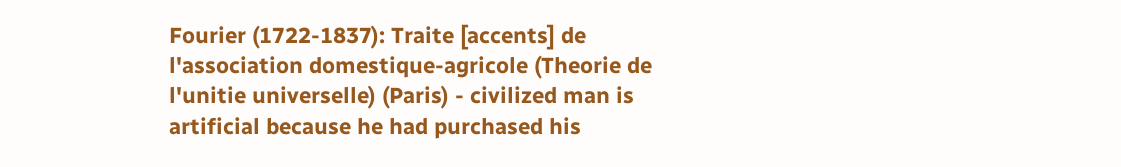Fourier (1722-1837): Traite [accents] de l'association domestique-agricole (Theorie de l'unitie universelle) (Paris) - civilized man is artificial because he had purchased his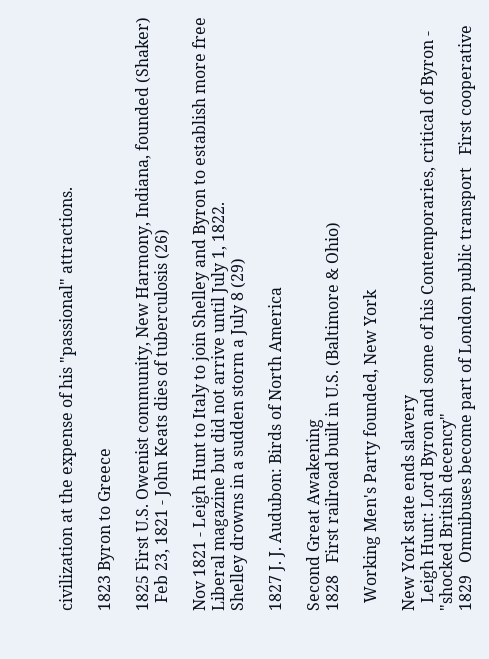civilization at the expense of his "passional" attractions.

1823 Byron to Greece

1825 First U.S. Owenist community, New Harmony, Indiana, founded (Shaker)
  Feb 23, 1821 - John Keats dies of tuberculosis (26)

Nov 1821 - Leigh Hunt to Italy to join Shelley and Byron to establish more free Liberal magazine but did not arrive until July 1, 1822.
Shelley drowns in a sudden storm a July 8 (29)

1827 J. J. Audubon: Birds of North America

Second Great Awakening
1828   First railroad built in U.S. (Baltimore & Ohio)

  Working Men's Party founded, New York

New York state ends slavery
  Leigh Hunt: Lord Byron and some of his Contemporaries, critical of Byron - "shocked British decency"
1829   Omnibuses become part of London public transport   First cooperative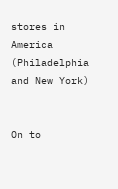stores in America (Philadelphia and New York)


On to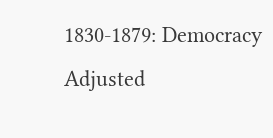1830-1879: Democracy Adjusted